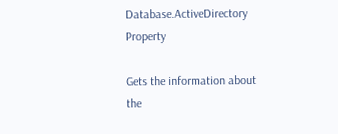Database.ActiveDirectory Property

Gets the information about the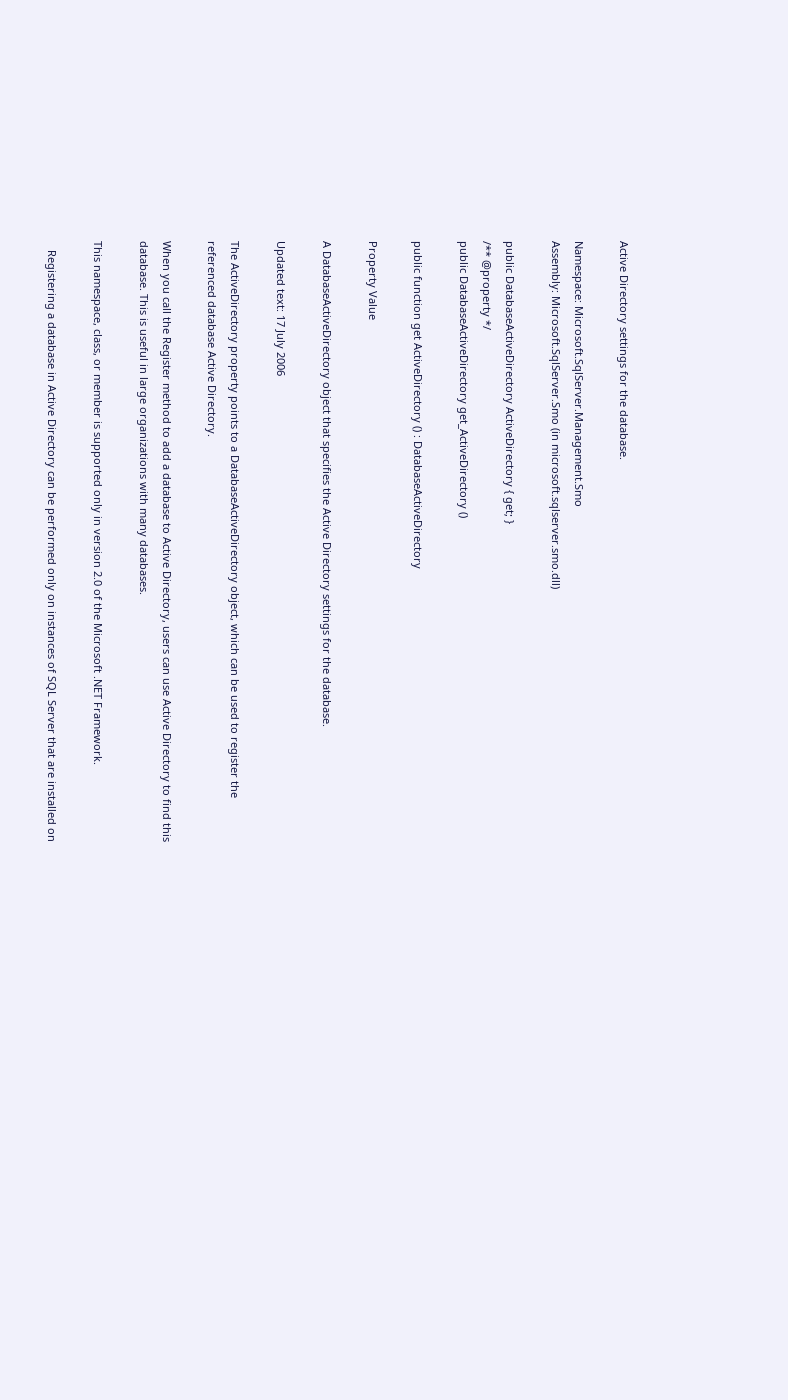Active Directory settings for the database.

Namespace: Microsoft.SqlServer.Management.Smo
Assembly: Microsoft.SqlServer.Smo (in microsoft.sqlserver.smo.dll)

public DatabaseActiveDirectory ActiveDirectory { get; }
/** @property */
public DatabaseActiveDirectory get_ActiveDirectory ()

public function get ActiveDirectory () : DatabaseActiveDirectory

Property Value

A DatabaseActiveDirectory object that specifies the Active Directory settings for the database.

Updated text: 17 July 2006

The ActiveDirectory property points to a DatabaseActiveDirectory object, which can be used to register the referenced database Active Directory.

When you call the Register method to add a database to Active Directory, users can use Active Directory to find this database. This is useful in large organizations with many databases.

This namespace, class, or member is supported only in version 2.0 of the Microsoft .NET Framework.

   Registering a database in Active Directory can be performed only on instances of SQL Server that are installed on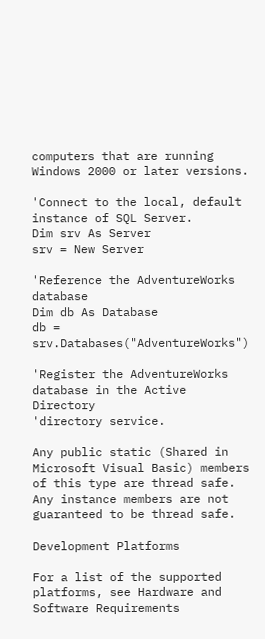computers that are running Windows 2000 or later versions.

'Connect to the local, default instance of SQL Server.
Dim srv As Server
srv = New Server

'Reference the AdventureWorks database
Dim db As Database
db = srv.Databases("AdventureWorks")

'Register the AdventureWorks database in the Active Directory
'directory service.

Any public static (Shared in Microsoft Visual Basic) members of this type are thread safe. Any instance members are not guaranteed to be thread safe.

Development Platforms

For a list of the supported platforms, see Hardware and Software Requirements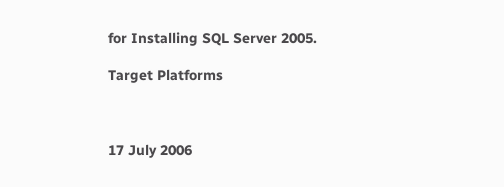for Installing SQL Server 2005.

Target Platforms



17 July 2006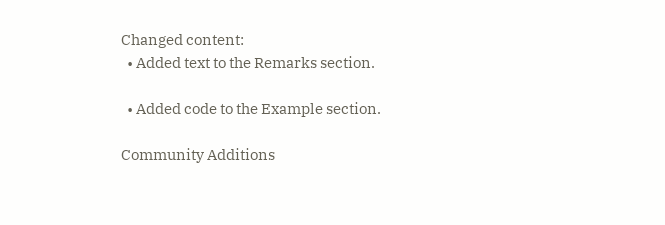Changed content:
  • Added text to the Remarks section.

  • Added code to the Example section.

Community Additions